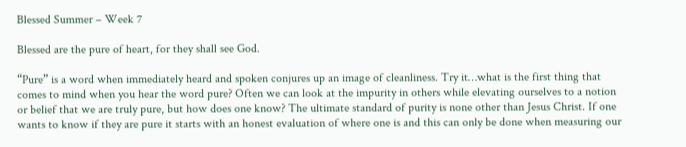Blessed Summer – Week 7

Blessed are the pure of heart, for they shall see God.

“Pure” is a word when immediately heard and spoken conjures up an image of cleanliness. Try it…what is the first thing that comes to mind when you hear the word pure? Often we can look at the impurity in others while elevating ourselves to a notion or belief that we are truly pure, but how does one know? The ultimate standard of purity is none other than Jesus Christ. If one wants to know if they are pure it starts with an honest evaluation of where one is and this can only be done when measuring our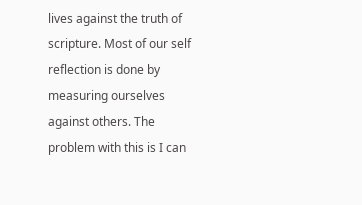lives against the truth of scripture. Most of our self reflection is done by measuring ourselves against others. The problem with this is I can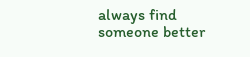always find someone better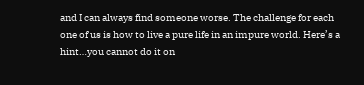and I can always find someone worse. The challenge for each one of us is how to live a pure life in an impure world. Here’s a hint…you cannot do it on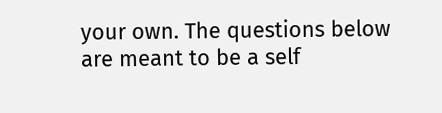your own. The questions below are meant to be a self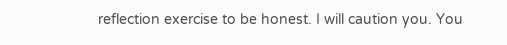reflection exercise to be honest. I will caution you. You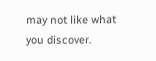may not like what you discover.